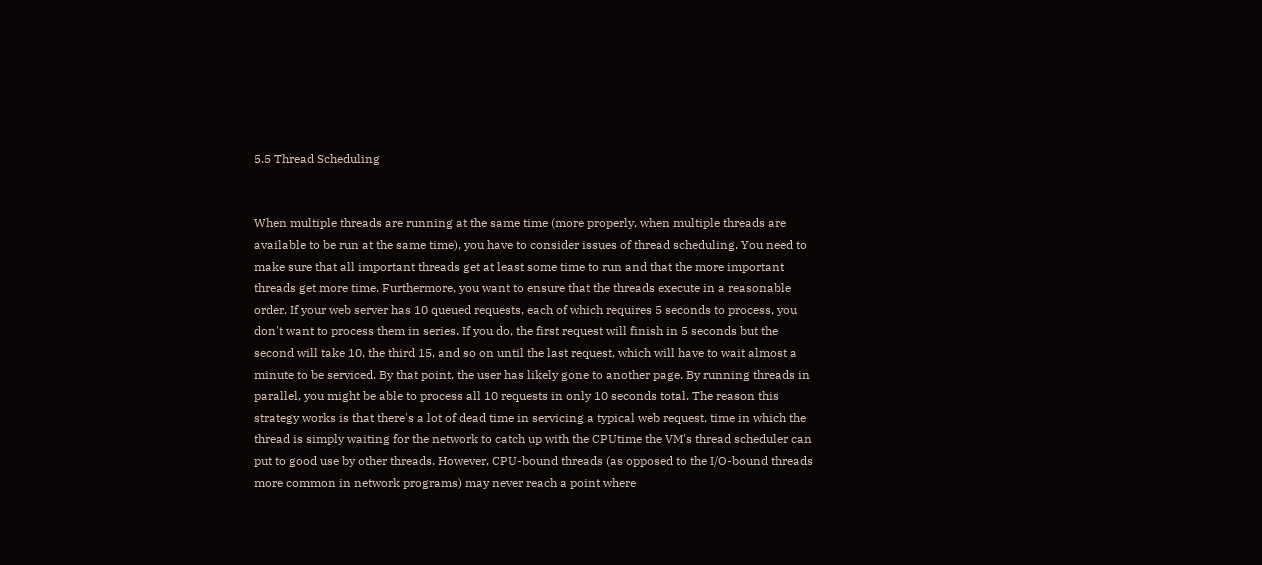5.5 Thread Scheduling


When multiple threads are running at the same time (more properly, when multiple threads are available to be run at the same time), you have to consider issues of thread scheduling. You need to make sure that all important threads get at least some time to run and that the more important threads get more time. Furthermore, you want to ensure that the threads execute in a reasonable order. If your web server has 10 queued requests, each of which requires 5 seconds to process, you don't want to process them in series. If you do, the first request will finish in 5 seconds but the second will take 10, the third 15, and so on until the last request, which will have to wait almost a minute to be serviced. By that point, the user has likely gone to another page. By running threads in parallel, you might be able to process all 10 requests in only 10 seconds total. The reason this strategy works is that there's a lot of dead time in servicing a typical web request, time in which the thread is simply waiting for the network to catch up with the CPUtime the VM's thread scheduler can put to good use by other threads. However, CPU-bound threads (as opposed to the I/O-bound threads more common in network programs) may never reach a point where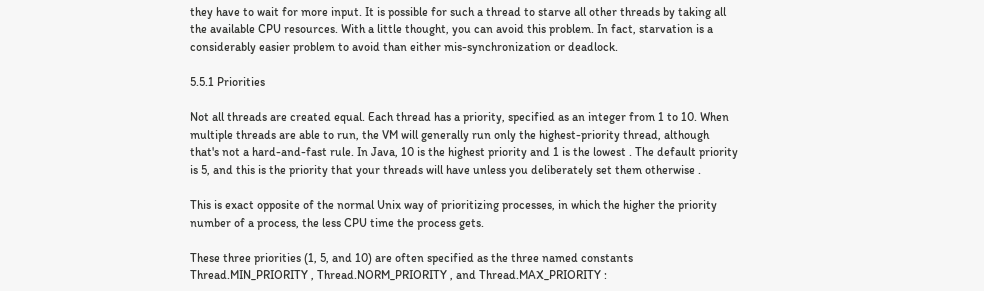they have to wait for more input. It is possible for such a thread to starve all other threads by taking all the available CPU resources. With a little thought, you can avoid this problem. In fact, starvation is a considerably easier problem to avoid than either mis-synchronization or deadlock.

5.5.1 Priorities

Not all threads are created equal. Each thread has a priority, specified as an integer from 1 to 10. When multiple threads are able to run, the VM will generally run only the highest-priority thread, although that's not a hard-and-fast rule. In Java, 10 is the highest priority and 1 is the lowest . The default priority is 5, and this is the priority that your threads will have unless you deliberately set them otherwise .

This is exact opposite of the normal Unix way of prioritizing processes, in which the higher the priority number of a process, the less CPU time the process gets.

These three priorities (1, 5, and 10) are often specified as the three named constants Thread.MIN_PRIORITY , Thread.NORM_PRIORITY , and Thread.MAX_PRIORITY :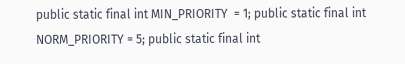public static final int MIN_PRIORITY  = 1; public static final int NORM_PRIORITY = 5; public static final int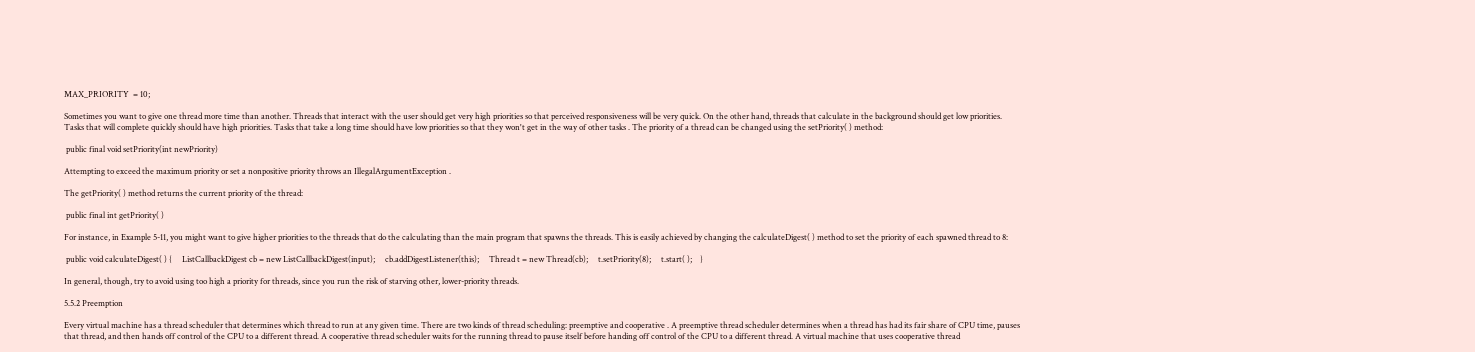MAX_PRIORITY  = 10;

Sometimes you want to give one thread more time than another. Threads that interact with the user should get very high priorities so that perceived responsiveness will be very quick. On the other hand, threads that calculate in the background should get low priorities. Tasks that will complete quickly should have high priorities. Tasks that take a long time should have low priorities so that they won't get in the way of other tasks . The priority of a thread can be changed using the setPriority( ) method:

 public final void setPriority(int newPriority)

Attempting to exceed the maximum priority or set a nonpositive priority throws an IllegalArgumentException .

The getPriority( ) method returns the current priority of the thread:

 public final int getPriority( )

For instance, in Example 5-11, you might want to give higher priorities to the threads that do the calculating than the main program that spawns the threads. This is easily achieved by changing the calculateDigest( ) method to set the priority of each spawned thread to 8:

 public void calculateDigest( ) {     ListCallbackDigest cb = new ListCallbackDigest(input);     cb.addDigestListener(this);     Thread t = new Thread(cb);     t.setPriority(8);     t.start( );    }

In general, though, try to avoid using too high a priority for threads, since you run the risk of starving other, lower-priority threads.

5.5.2 Preemption

Every virtual machine has a thread scheduler that determines which thread to run at any given time. There are two kinds of thread scheduling: preemptive and cooperative . A preemptive thread scheduler determines when a thread has had its fair share of CPU time, pauses that thread, and then hands off control of the CPU to a different thread. A cooperative thread scheduler waits for the running thread to pause itself before handing off control of the CPU to a different thread. A virtual machine that uses cooperative thread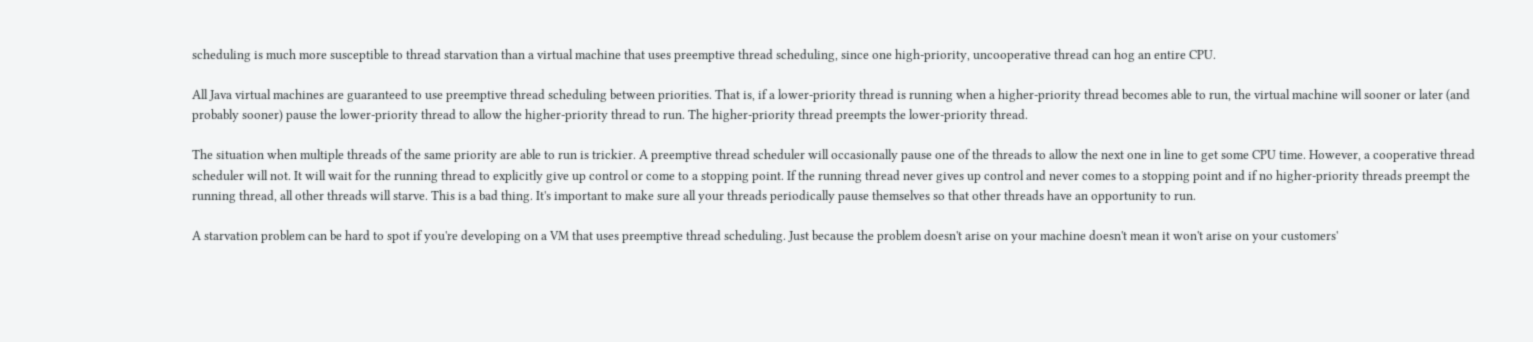scheduling is much more susceptible to thread starvation than a virtual machine that uses preemptive thread scheduling, since one high-priority, uncooperative thread can hog an entire CPU.

All Java virtual machines are guaranteed to use preemptive thread scheduling between priorities. That is, if a lower-priority thread is running when a higher-priority thread becomes able to run, the virtual machine will sooner or later (and probably sooner) pause the lower-priority thread to allow the higher-priority thread to run. The higher-priority thread preempts the lower-priority thread.

The situation when multiple threads of the same priority are able to run is trickier. A preemptive thread scheduler will occasionally pause one of the threads to allow the next one in line to get some CPU time. However, a cooperative thread scheduler will not. It will wait for the running thread to explicitly give up control or come to a stopping point. If the running thread never gives up control and never comes to a stopping point and if no higher-priority threads preempt the running thread, all other threads will starve. This is a bad thing. It's important to make sure all your threads periodically pause themselves so that other threads have an opportunity to run.

A starvation problem can be hard to spot if you're developing on a VM that uses preemptive thread scheduling. Just because the problem doesn't arise on your machine doesn't mean it won't arise on your customers'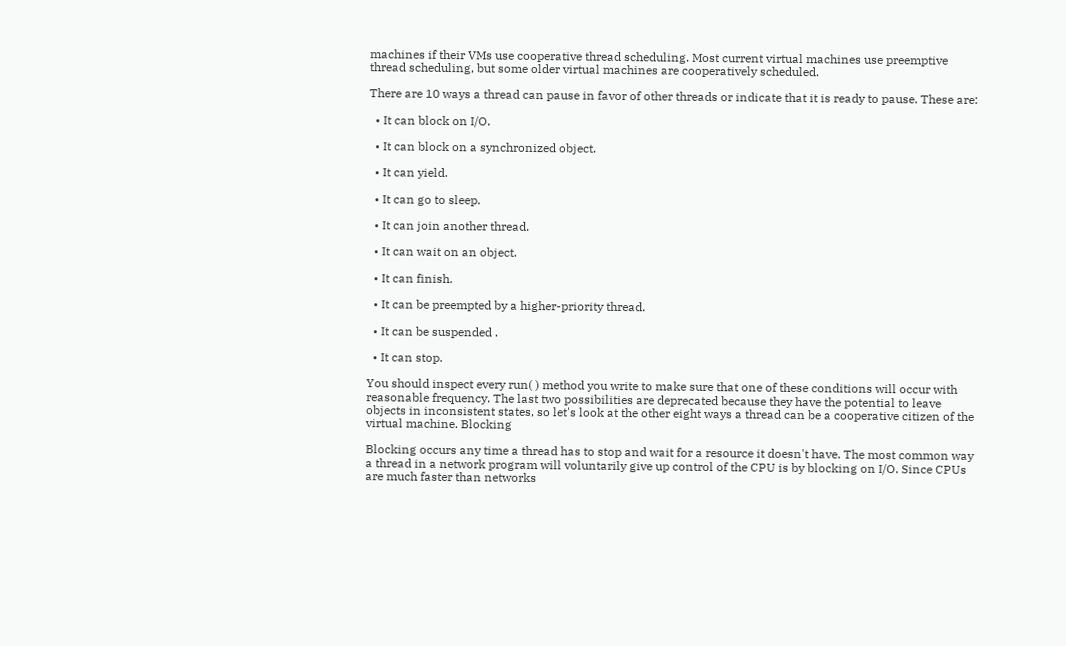machines if their VMs use cooperative thread scheduling. Most current virtual machines use preemptive thread scheduling, but some older virtual machines are cooperatively scheduled.

There are 10 ways a thread can pause in favor of other threads or indicate that it is ready to pause. These are:

  • It can block on I/O.

  • It can block on a synchronized object.

  • It can yield.

  • It can go to sleep.

  • It can join another thread.

  • It can wait on an object.

  • It can finish.

  • It can be preempted by a higher-priority thread.

  • It can be suspended .

  • It can stop.

You should inspect every run( ) method you write to make sure that one of these conditions will occur with reasonable frequency. The last two possibilities are deprecated because they have the potential to leave objects in inconsistent states, so let's look at the other eight ways a thread can be a cooperative citizen of the virtual machine. Blocking

Blocking occurs any time a thread has to stop and wait for a resource it doesn't have. The most common way a thread in a network program will voluntarily give up control of the CPU is by blocking on I/O. Since CPUs are much faster than networks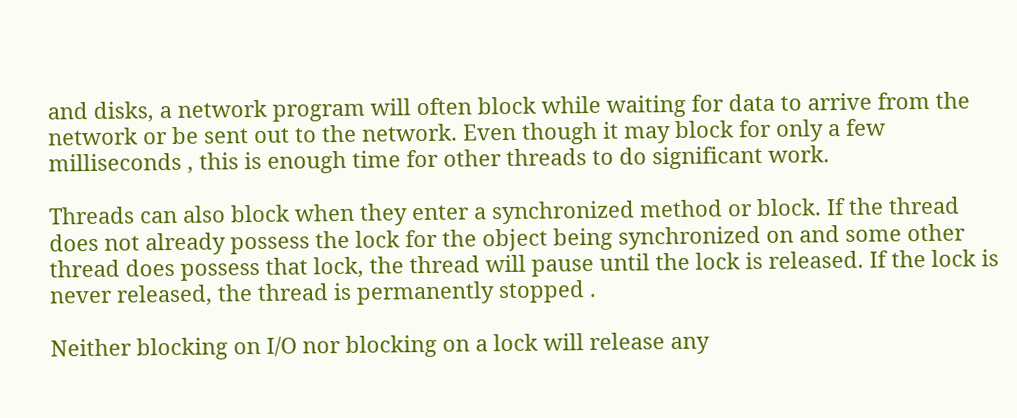and disks, a network program will often block while waiting for data to arrive from the network or be sent out to the network. Even though it may block for only a few milliseconds , this is enough time for other threads to do significant work.

Threads can also block when they enter a synchronized method or block. If the thread does not already possess the lock for the object being synchronized on and some other thread does possess that lock, the thread will pause until the lock is released. If the lock is never released, the thread is permanently stopped .

Neither blocking on I/O nor blocking on a lock will release any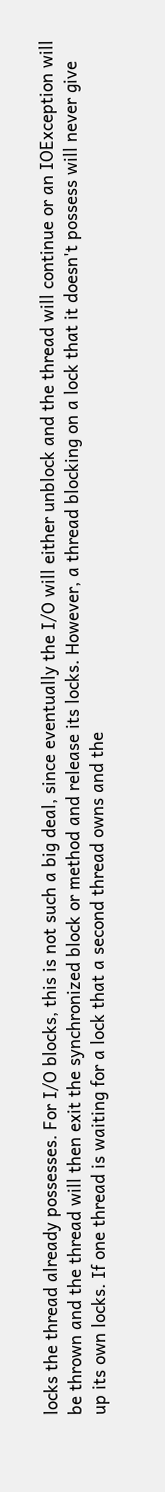locks the thread already possesses. For I/O blocks, this is not such a big deal, since eventually the I/O will either unblock and the thread will continue or an IOException will be thrown and the thread will then exit the synchronized block or method and release its locks. However, a thread blocking on a lock that it doesn't possess will never give up its own locks. If one thread is waiting for a lock that a second thread owns and the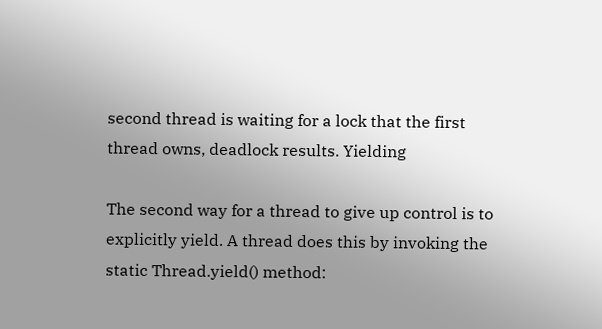second thread is waiting for a lock that the first thread owns, deadlock results. Yielding

The second way for a thread to give up control is to explicitly yield. A thread does this by invoking the static Thread.yield() method: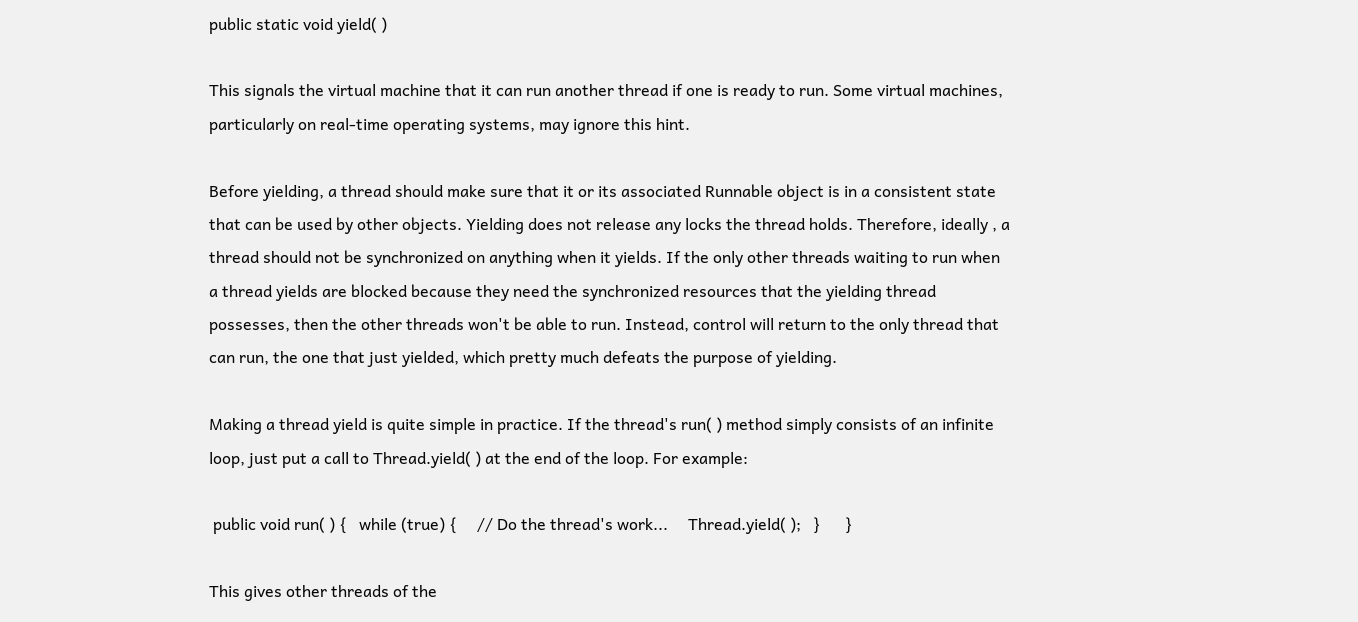public static void yield( )

This signals the virtual machine that it can run another thread if one is ready to run. Some virtual machines, particularly on real-time operating systems, may ignore this hint.

Before yielding, a thread should make sure that it or its associated Runnable object is in a consistent state that can be used by other objects. Yielding does not release any locks the thread holds. Therefore, ideally , a thread should not be synchronized on anything when it yields. If the only other threads waiting to run when a thread yields are blocked because they need the synchronized resources that the yielding thread possesses, then the other threads won't be able to run. Instead, control will return to the only thread that can run, the one that just yielded, which pretty much defeats the purpose of yielding.

Making a thread yield is quite simple in practice. If the thread's run( ) method simply consists of an infinite loop, just put a call to Thread.yield( ) at the end of the loop. For example:

 public void run( ) {   while (true) {     // Do the thread's work...     Thread.yield( );   }      }

This gives other threads of the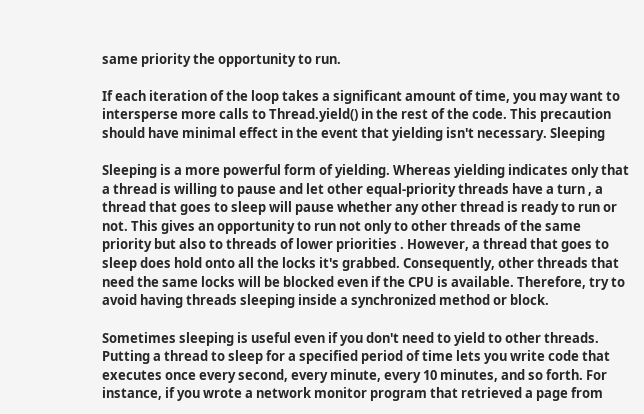same priority the opportunity to run.

If each iteration of the loop takes a significant amount of time, you may want to intersperse more calls to Thread.yield() in the rest of the code. This precaution should have minimal effect in the event that yielding isn't necessary. Sleeping

Sleeping is a more powerful form of yielding. Whereas yielding indicates only that a thread is willing to pause and let other equal-priority threads have a turn , a thread that goes to sleep will pause whether any other thread is ready to run or not. This gives an opportunity to run not only to other threads of the same priority but also to threads of lower priorities . However, a thread that goes to sleep does hold onto all the locks it's grabbed. Consequently, other threads that need the same locks will be blocked even if the CPU is available. Therefore, try to avoid having threads sleeping inside a synchronized method or block.

Sometimes sleeping is useful even if you don't need to yield to other threads. Putting a thread to sleep for a specified period of time lets you write code that executes once every second, every minute, every 10 minutes, and so forth. For instance, if you wrote a network monitor program that retrieved a page from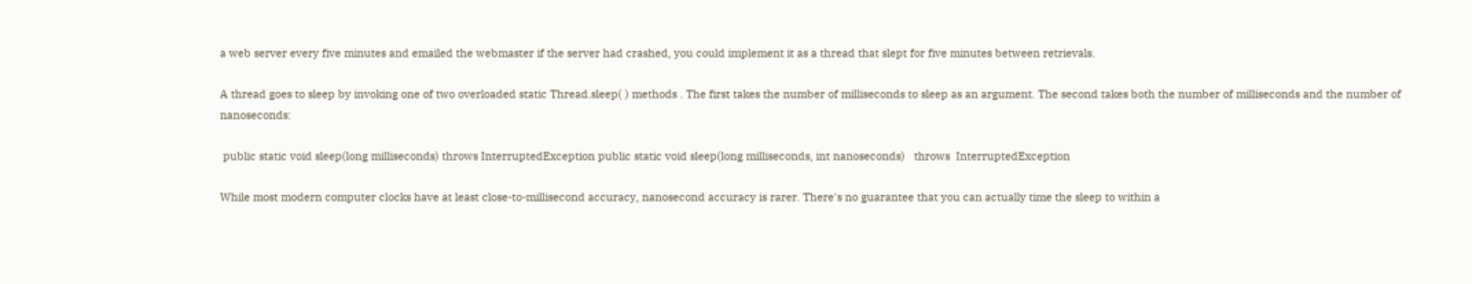a web server every five minutes and emailed the webmaster if the server had crashed, you could implement it as a thread that slept for five minutes between retrievals.

A thread goes to sleep by invoking one of two overloaded static Thread.sleep( ) methods . The first takes the number of milliseconds to sleep as an argument. The second takes both the number of milliseconds and the number of nanoseconds:

 public static void sleep(long milliseconds) throws InterruptedException public static void sleep(long milliseconds, int nanoseconds)   throws  InterruptedException

While most modern computer clocks have at least close-to-millisecond accuracy, nanosecond accuracy is rarer. There's no guarantee that you can actually time the sleep to within a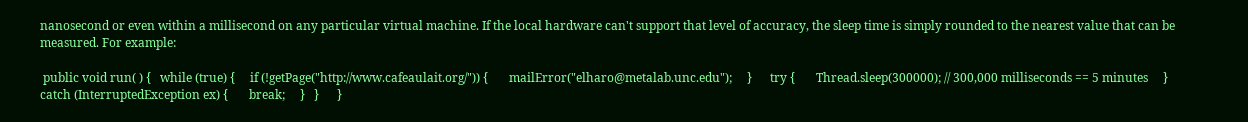nanosecond or even within a millisecond on any particular virtual machine. If the local hardware can't support that level of accuracy, the sleep time is simply rounded to the nearest value that can be measured. For example:

 public void run( ) {   while (true) {     if (!getPage("http://www.cafeaulait.org/")) {       mailError("elharo@metalab.unc.edu");     }      try {       Thread.sleep(300000); // 300,000 milliseconds == 5 minutes     }     catch (InterruptedException ex) {       break;     }   }      }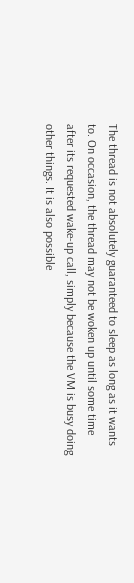The thread is not absolutely guaranteed to sleep as long as it wants to. On occasion, the thread may not be woken up until some time after its requested wake-up call, simply because the VM is busy doing other things. It is also possible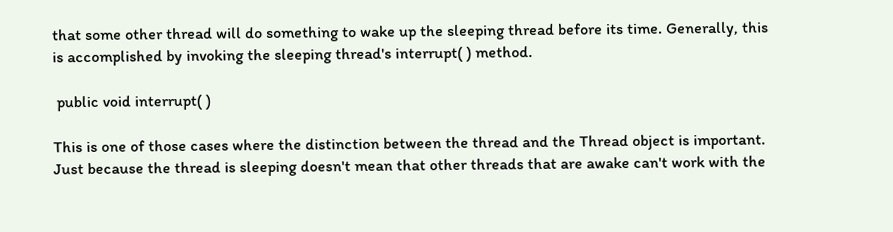that some other thread will do something to wake up the sleeping thread before its time. Generally, this is accomplished by invoking the sleeping thread's interrupt( ) method.

 public void interrupt( )

This is one of those cases where the distinction between the thread and the Thread object is important. Just because the thread is sleeping doesn't mean that other threads that are awake can't work with the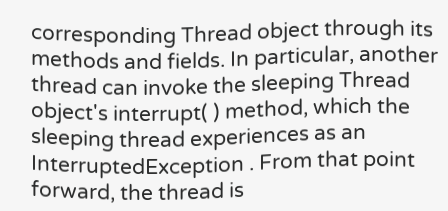corresponding Thread object through its methods and fields. In particular, another thread can invoke the sleeping Thread object's interrupt( ) method, which the sleeping thread experiences as an InterruptedException . From that point forward, the thread is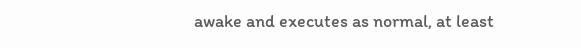awake and executes as normal, at least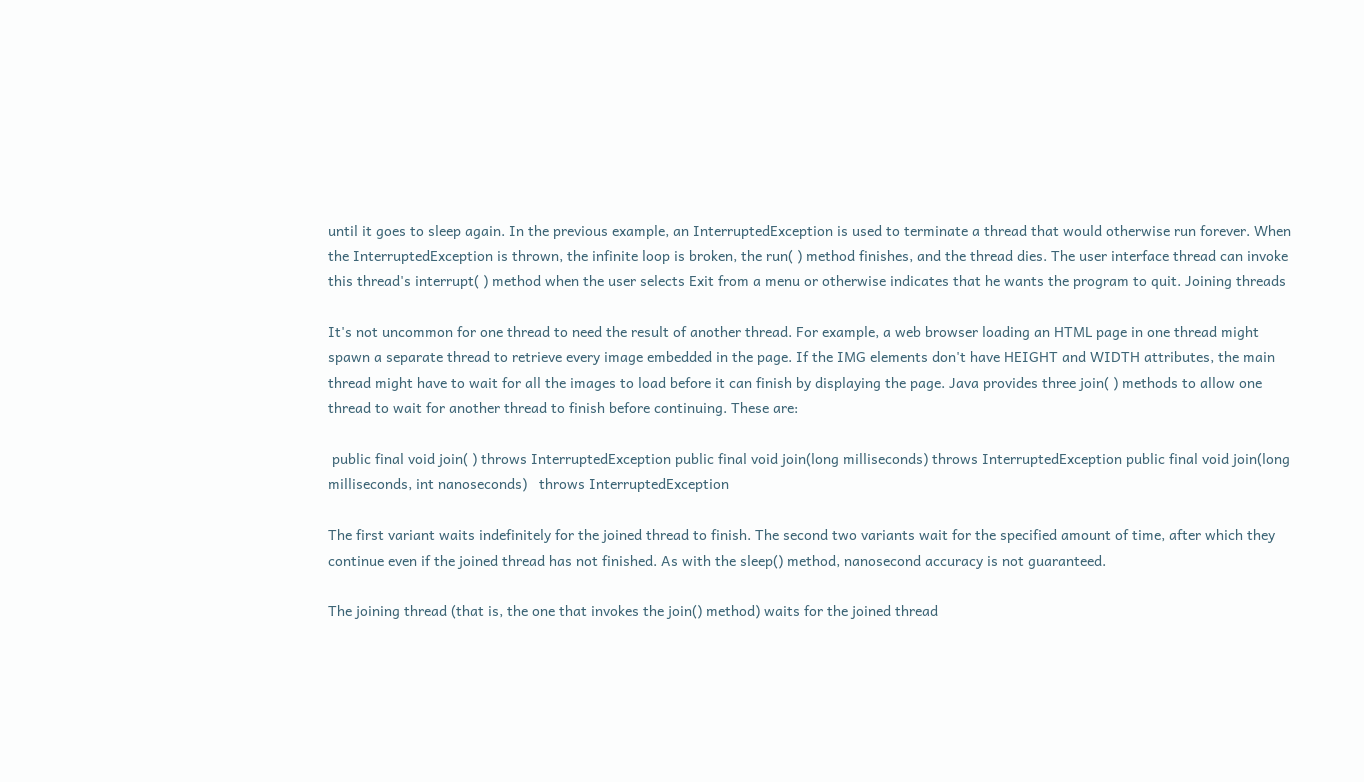until it goes to sleep again. In the previous example, an InterruptedException is used to terminate a thread that would otherwise run forever. When the InterruptedException is thrown, the infinite loop is broken, the run( ) method finishes, and the thread dies. The user interface thread can invoke this thread's interrupt( ) method when the user selects Exit from a menu or otherwise indicates that he wants the program to quit. Joining threads

It's not uncommon for one thread to need the result of another thread. For example, a web browser loading an HTML page in one thread might spawn a separate thread to retrieve every image embedded in the page. If the IMG elements don't have HEIGHT and WIDTH attributes, the main thread might have to wait for all the images to load before it can finish by displaying the page. Java provides three join( ) methods to allow one thread to wait for another thread to finish before continuing. These are:

 public final void join( ) throws InterruptedException public final void join(long milliseconds) throws InterruptedException public final void join(long milliseconds, int nanoseconds)   throws InterruptedException

The first variant waits indefinitely for the joined thread to finish. The second two variants wait for the specified amount of time, after which they continue even if the joined thread has not finished. As with the sleep() method, nanosecond accuracy is not guaranteed.

The joining thread (that is, the one that invokes the join() method) waits for the joined thread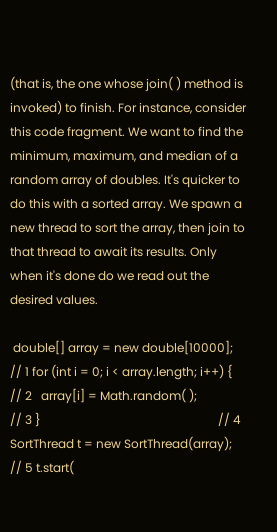(that is, the one whose join( ) method is invoked) to finish. For instance, consider this code fragment. We want to find the minimum, maximum, and median of a random array of doubles. It's quicker to do this with a sorted array. We spawn a new thread to sort the array, then join to that thread to await its results. Only when it's done do we read out the desired values.

 double[] array = new double[10000];                         // 1 for (int i = 0; i < array.length; i++) {                  // 2   array[i] = Math.random( );                                // 3 }                                                           // 4 SortThread t = new SortThread(array);                       // 5 t.start(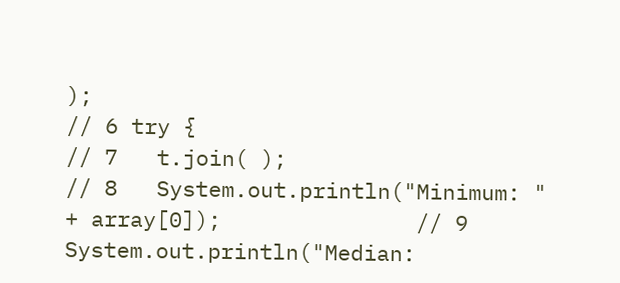);                                                 // 6 try {                                                       // 7   t.join( );                                                // 8   System.out.println("Minimum: " + array[0]);               // 9   System.out.println("Median: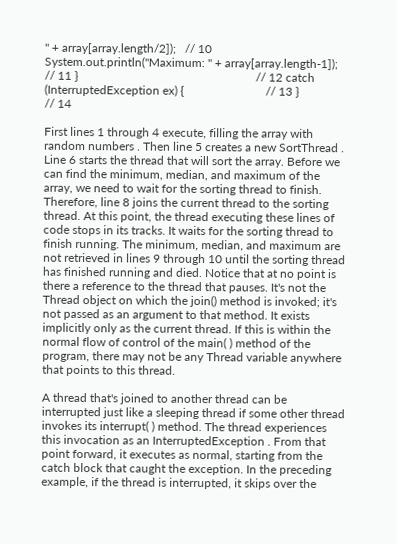" + array[array.length/2]);   // 10   System.out.println("Maximum: " + array[array.length-1]);  // 11 }                                                           // 12 catch (InterruptedException ex) {                           // 13 }                                                           // 14

First lines 1 through 4 execute, filling the array with random numbers . Then line 5 creates a new SortThread . Line 6 starts the thread that will sort the array. Before we can find the minimum, median, and maximum of the array, we need to wait for the sorting thread to finish. Therefore, line 8 joins the current thread to the sorting thread. At this point, the thread executing these lines of code stops in its tracks. It waits for the sorting thread to finish running. The minimum, median, and maximum are not retrieved in lines 9 through 10 until the sorting thread has finished running and died. Notice that at no point is there a reference to the thread that pauses. It's not the Thread object on which the join() method is invoked; it's not passed as an argument to that method. It exists implicitly only as the current thread. If this is within the normal flow of control of the main( ) method of the program, there may not be any Thread variable anywhere that points to this thread.

A thread that's joined to another thread can be interrupted just like a sleeping thread if some other thread invokes its interrupt( ) method. The thread experiences this invocation as an InterruptedException . From that point forward, it executes as normal, starting from the catch block that caught the exception. In the preceding example, if the thread is interrupted, it skips over the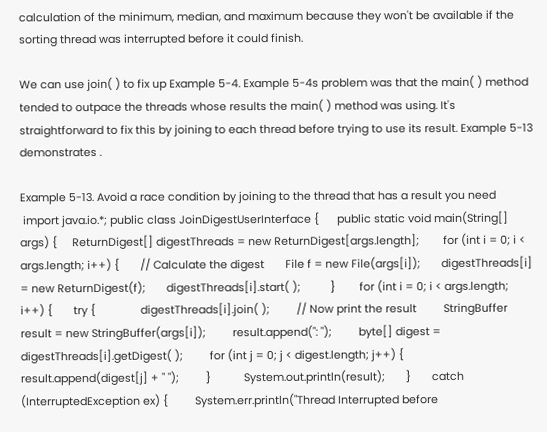calculation of the minimum, median, and maximum because they won't be available if the sorting thread was interrupted before it could finish.

We can use join( ) to fix up Example 5-4. Example 5-4s problem was that the main( ) method tended to outpace the threads whose results the main( ) method was using. It's straightforward to fix this by joining to each thread before trying to use its result. Example 5-13 demonstrates .

Example 5-13. Avoid a race condition by joining to the thread that has a result you need
 import java.io.*; public class JoinDigestUserInterface {      public static void main(String[] args) {     ReturnDigest[] digestThreads = new ReturnDigest[args.length];        for (int i = 0; i < args.length; i++) {       // Calculate the digest       File f = new File(args[i]);       digestThreads[i] = new ReturnDigest(f);       digestThreads[i].start( );          }        for (int i = 0; i < args.length; i++) {       try {               digestThreads[i].join( );         // Now print the result         StringBuffer result = new StringBuffer(args[i]);         result.append(": ");         byte[] digest = digestThreads[i].getDigest( );         for (int j = 0; j < digest.length; j++) {           result.append(digest[j] + " ");         }           System.out.println(result);       }       catch (InterruptedException ex) {         System.err.println("Thread Interrupted before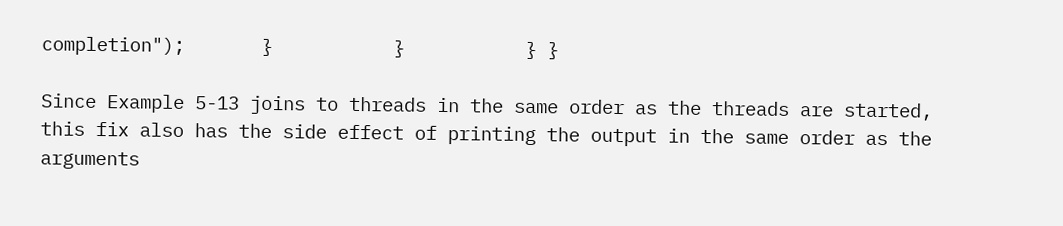completion");       }           }           } }

Since Example 5-13 joins to threads in the same order as the threads are started, this fix also has the side effect of printing the output in the same order as the arguments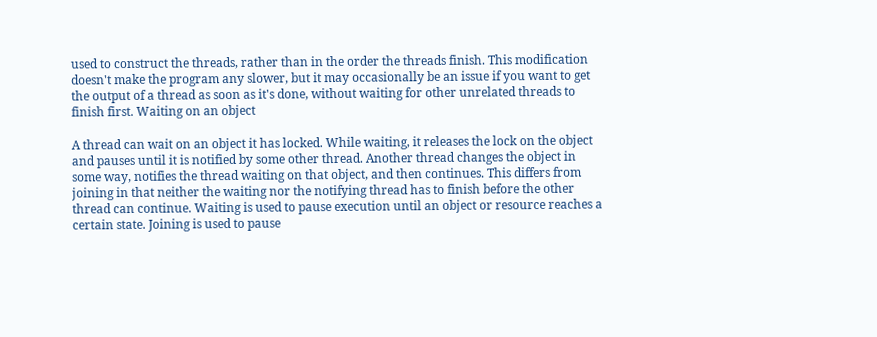used to construct the threads, rather than in the order the threads finish. This modification doesn't make the program any slower, but it may occasionally be an issue if you want to get the output of a thread as soon as it's done, without waiting for other unrelated threads to finish first. Waiting on an object

A thread can wait on an object it has locked. While waiting, it releases the lock on the object and pauses until it is notified by some other thread. Another thread changes the object in some way, notifies the thread waiting on that object, and then continues. This differs from joining in that neither the waiting nor the notifying thread has to finish before the other thread can continue. Waiting is used to pause execution until an object or resource reaches a certain state. Joining is used to pause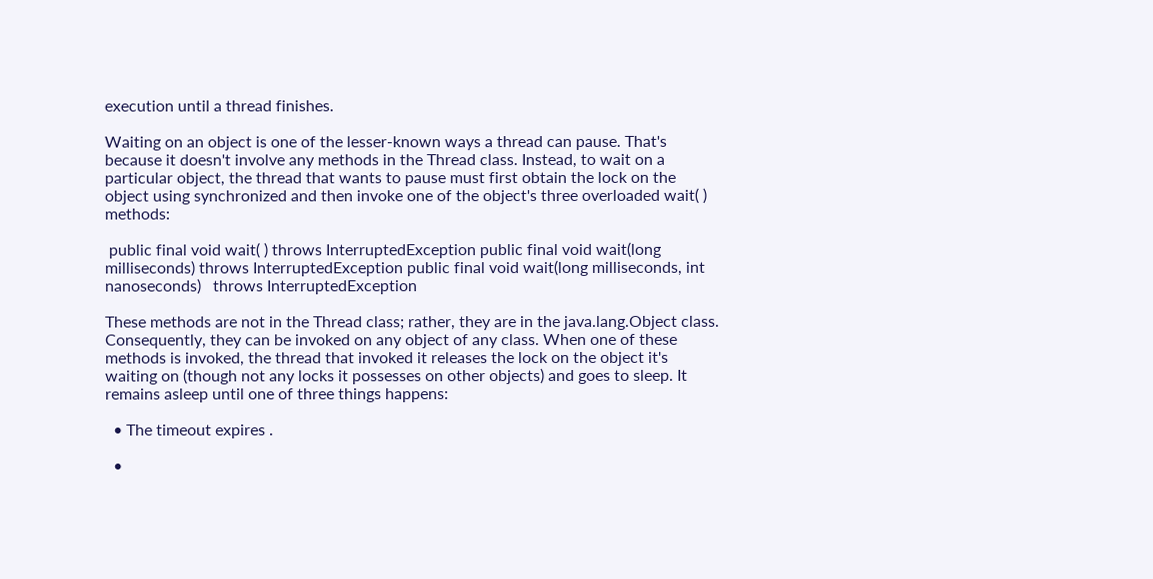execution until a thread finishes.

Waiting on an object is one of the lesser-known ways a thread can pause. That's because it doesn't involve any methods in the Thread class. Instead, to wait on a particular object, the thread that wants to pause must first obtain the lock on the object using synchronized and then invoke one of the object's three overloaded wait( ) methods:

 public final void wait( ) throws InterruptedException public final void wait(long milliseconds) throws InterruptedException public final void wait(long milliseconds, int nanoseconds)   throws InterruptedException

These methods are not in the Thread class; rather, they are in the java.lang.Object class. Consequently, they can be invoked on any object of any class. When one of these methods is invoked, the thread that invoked it releases the lock on the object it's waiting on (though not any locks it possesses on other objects) and goes to sleep. It remains asleep until one of three things happens:

  • The timeout expires .

  •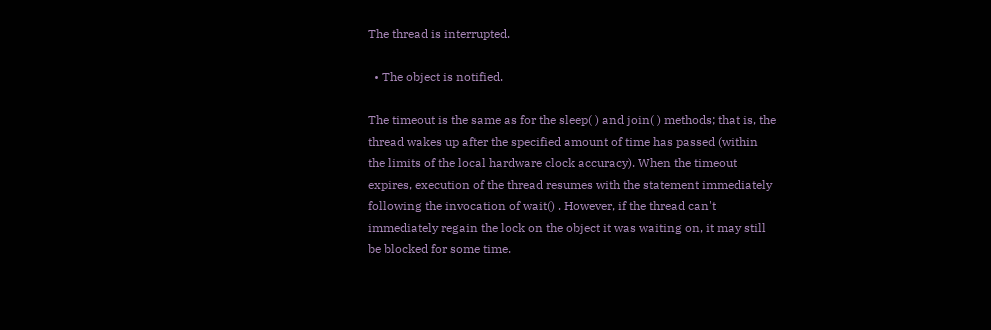The thread is interrupted.

  • The object is notified.

The timeout is the same as for the sleep( ) and join( ) methods; that is, the thread wakes up after the specified amount of time has passed (within the limits of the local hardware clock accuracy). When the timeout expires, execution of the thread resumes with the statement immediately following the invocation of wait() . However, if the thread can't immediately regain the lock on the object it was waiting on, it may still be blocked for some time.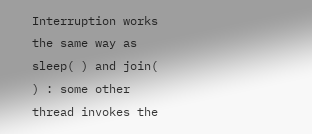Interruption works the same way as sleep( ) and join( ) : some other thread invokes the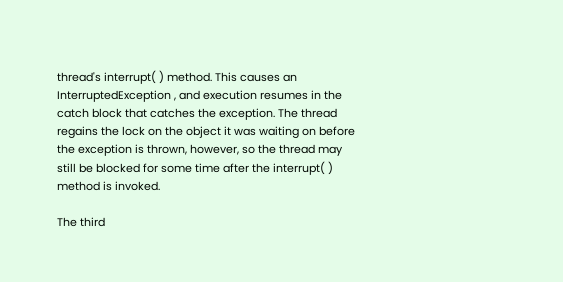thread's interrupt( ) method. This causes an InterruptedException , and execution resumes in the catch block that catches the exception. The thread regains the lock on the object it was waiting on before the exception is thrown, however, so the thread may still be blocked for some time after the interrupt( ) method is invoked.

The third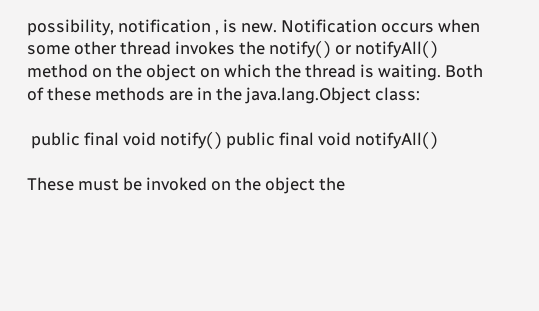possibility, notification , is new. Notification occurs when some other thread invokes the notify( ) or notifyAll( ) method on the object on which the thread is waiting. Both of these methods are in the java.lang.Object class:

 public final void notify( ) public final void notifyAll( )

These must be invoked on the object the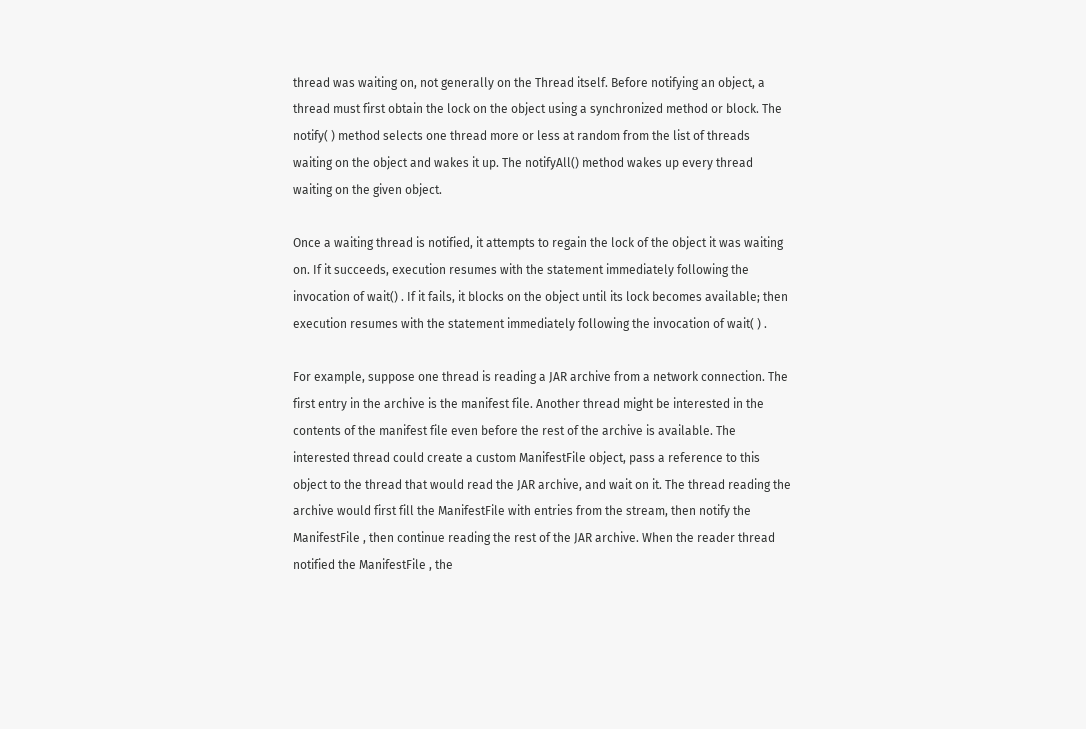thread was waiting on, not generally on the Thread itself. Before notifying an object, a thread must first obtain the lock on the object using a synchronized method or block. The notify( ) method selects one thread more or less at random from the list of threads waiting on the object and wakes it up. The notifyAll() method wakes up every thread waiting on the given object.

Once a waiting thread is notified, it attempts to regain the lock of the object it was waiting on. If it succeeds, execution resumes with the statement immediately following the invocation of wait() . If it fails, it blocks on the object until its lock becomes available; then execution resumes with the statement immediately following the invocation of wait( ) .

For example, suppose one thread is reading a JAR archive from a network connection. The first entry in the archive is the manifest file. Another thread might be interested in the contents of the manifest file even before the rest of the archive is available. The interested thread could create a custom ManifestFile object, pass a reference to this object to the thread that would read the JAR archive, and wait on it. The thread reading the archive would first fill the ManifestFile with entries from the stream, then notify the ManifestFile , then continue reading the rest of the JAR archive. When the reader thread notified the ManifestFile , the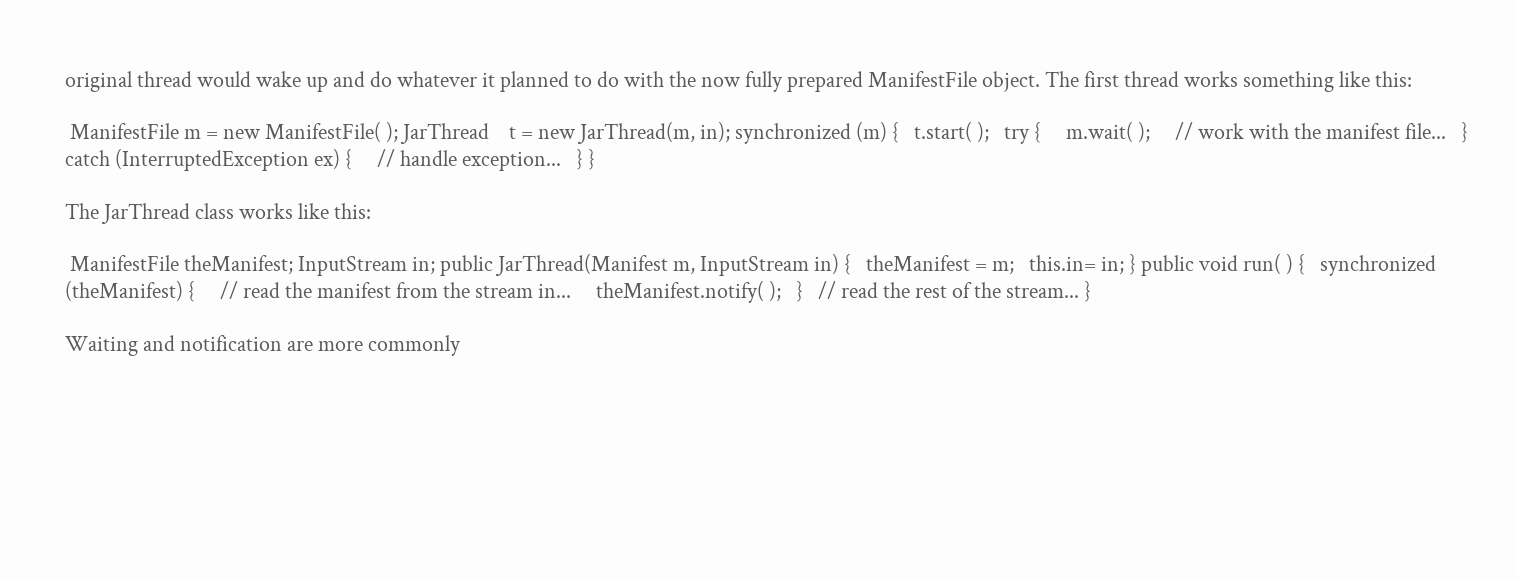original thread would wake up and do whatever it planned to do with the now fully prepared ManifestFile object. The first thread works something like this:

 ManifestFile m = new ManifestFile( ); JarThread    t = new JarThread(m, in); synchronized (m) {   t.start( );   try {     m.wait( );     // work with the manifest file...   }   catch (InterruptedException ex) {     // handle exception...   } }

The JarThread class works like this:

 ManifestFile theManifest; InputStream in; public JarThread(Manifest m, InputStream in) {   theManifest = m;   this.in= in; } public void run( ) {   synchronized (theManifest) {     // read the manifest from the stream in...     theManifest.notify( );   }   // read the rest of the stream... }

Waiting and notification are more commonly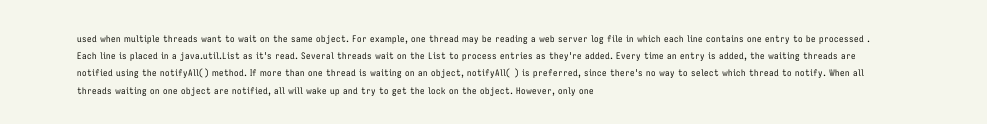used when multiple threads want to wait on the same object. For example, one thread may be reading a web server log file in which each line contains one entry to be processed . Each line is placed in a java.util.List as it's read. Several threads wait on the List to process entries as they're added. Every time an entry is added, the waiting threads are notified using the notifyAll() method. If more than one thread is waiting on an object, notifyAll( ) is preferred, since there's no way to select which thread to notify. When all threads waiting on one object are notified, all will wake up and try to get the lock on the object. However, only one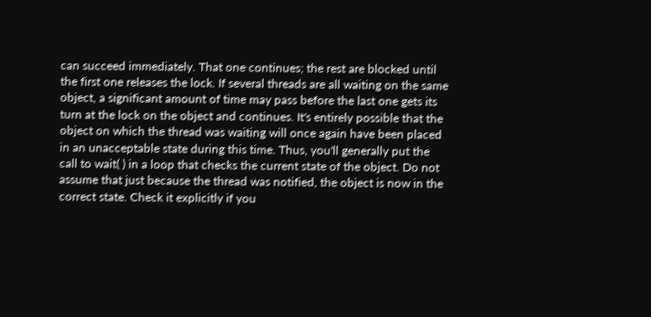can succeed immediately. That one continues; the rest are blocked until the first one releases the lock. If several threads are all waiting on the same object, a significant amount of time may pass before the last one gets its turn at the lock on the object and continues. It's entirely possible that the object on which the thread was waiting will once again have been placed in an unacceptable state during this time. Thus, you'll generally put the call to wait( ) in a loop that checks the current state of the object. Do not assume that just because the thread was notified, the object is now in the correct state. Check it explicitly if you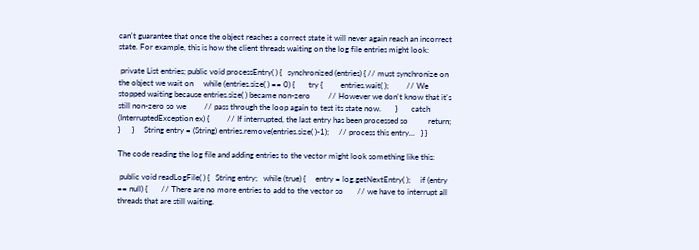can't guarantee that once the object reaches a correct state it will never again reach an incorrect state. For example, this is how the client threads waiting on the log file entries might look:

 private List entries; public void processEntry( ) {   synchronized (entries) { // must synchronize on the object we wait on     while (entries.size( ) == 0) {       try {         entries.wait( );         // We stopped waiting because entries.size( ) became non-zero         // However we don't know that it's still non-zero so we         // pass through the loop again to test its state now.       }       catch (InterruptedException ex) {         // If interrupted, the last entry has been processed so          return;       }      }     String entry = (String) entries.remove(entries.size( )-1);     // process this entry...   } }

The code reading the log file and adding entries to the vector might look something like this:

 public void readLogFile( ) {   String entry;   while (true) {     entry = log.getNextEntry( );     if (entry == null) {       // There are no more entries to add to the vector so       // we have to interrupt all threads that are still waiting.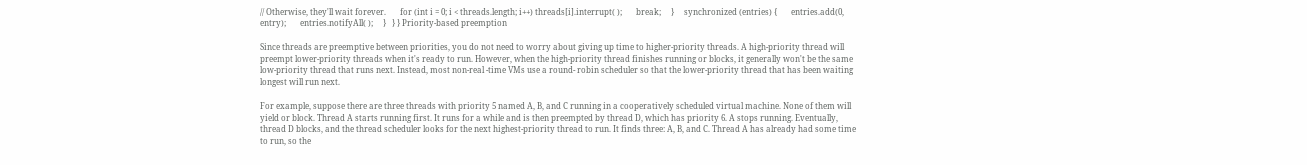// Otherwise, they'll wait forever.       for (int i = 0; i < threads.length; i++) threads[i].interrupt( );       break;     }     synchronized (entries) {       entries.add(0, entry);       entries.notifyAll( );     }   } } Priority-based preemption

Since threads are preemptive between priorities, you do not need to worry about giving up time to higher-priority threads. A high-priority thread will preempt lower-priority threads when it's ready to run. However, when the high-priority thread finishes running or blocks, it generally won't be the same low-priority thread that runs next. Instead, most non-real -time VMs use a round- robin scheduler so that the lower-priority thread that has been waiting longest will run next.

For example, suppose there are three threads with priority 5 named A, B, and C running in a cooperatively scheduled virtual machine. None of them will yield or block. Thread A starts running first. It runs for a while and is then preempted by thread D, which has priority 6. A stops running. Eventually, thread D blocks, and the thread scheduler looks for the next highest-priority thread to run. It finds three: A, B, and C. Thread A has already had some time to run, so the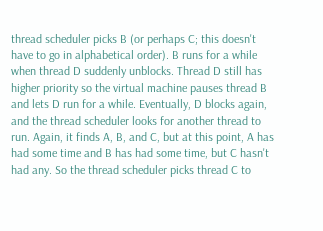thread scheduler picks B (or perhaps C; this doesn't have to go in alphabetical order). B runs for a while when thread D suddenly unblocks. Thread D still has higher priority so the virtual machine pauses thread B and lets D run for a while. Eventually, D blocks again, and the thread scheduler looks for another thread to run. Again, it finds A, B, and C, but at this point, A has had some time and B has had some time, but C hasn't had any. So the thread scheduler picks thread C to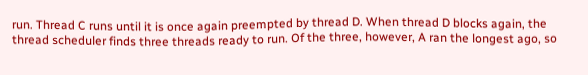run. Thread C runs until it is once again preempted by thread D. When thread D blocks again, the thread scheduler finds three threads ready to run. Of the three, however, A ran the longest ago, so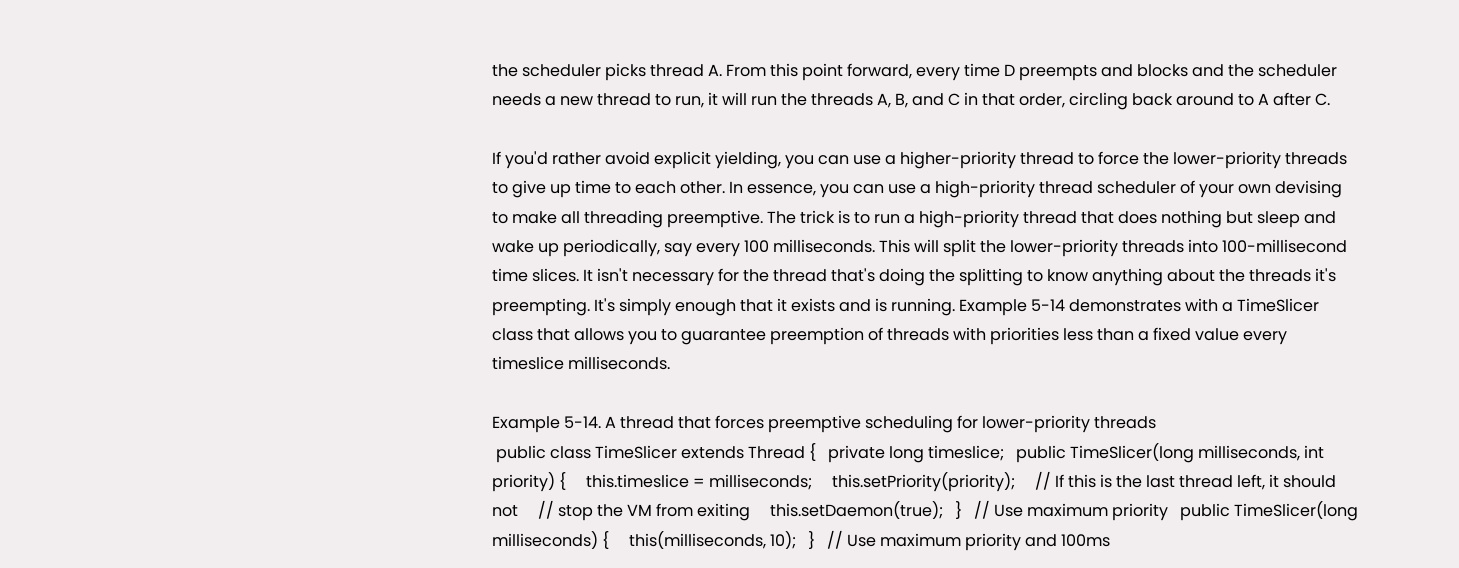the scheduler picks thread A. From this point forward, every time D preempts and blocks and the scheduler needs a new thread to run, it will run the threads A, B, and C in that order, circling back around to A after C.

If you'd rather avoid explicit yielding, you can use a higher-priority thread to force the lower-priority threads to give up time to each other. In essence, you can use a high-priority thread scheduler of your own devising to make all threading preemptive. The trick is to run a high-priority thread that does nothing but sleep and wake up periodically, say every 100 milliseconds. This will split the lower-priority threads into 100-millisecond time slices. It isn't necessary for the thread that's doing the splitting to know anything about the threads it's preempting. It's simply enough that it exists and is running. Example 5-14 demonstrates with a TimeSlicer class that allows you to guarantee preemption of threads with priorities less than a fixed value every timeslice milliseconds.

Example 5-14. A thread that forces preemptive scheduling for lower-priority threads
 public class TimeSlicer extends Thread {   private long timeslice;   public TimeSlicer(long milliseconds, int priority) {     this.timeslice = milliseconds;     this.setPriority(priority);     // If this is the last thread left, it should not     // stop the VM from exiting     this.setDaemon(true);   }   // Use maximum priority   public TimeSlicer(long milliseconds) {     this(milliseconds, 10);   }   // Use maximum priority and 100ms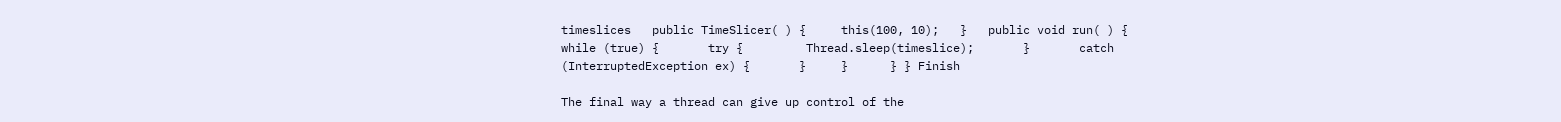timeslices   public TimeSlicer( ) {     this(100, 10);   }   public void run( ) {        while (true) {       try {         Thread.sleep(timeslice);       }       catch (InterruptedException ex) {       }     }      } } Finish

The final way a thread can give up control of the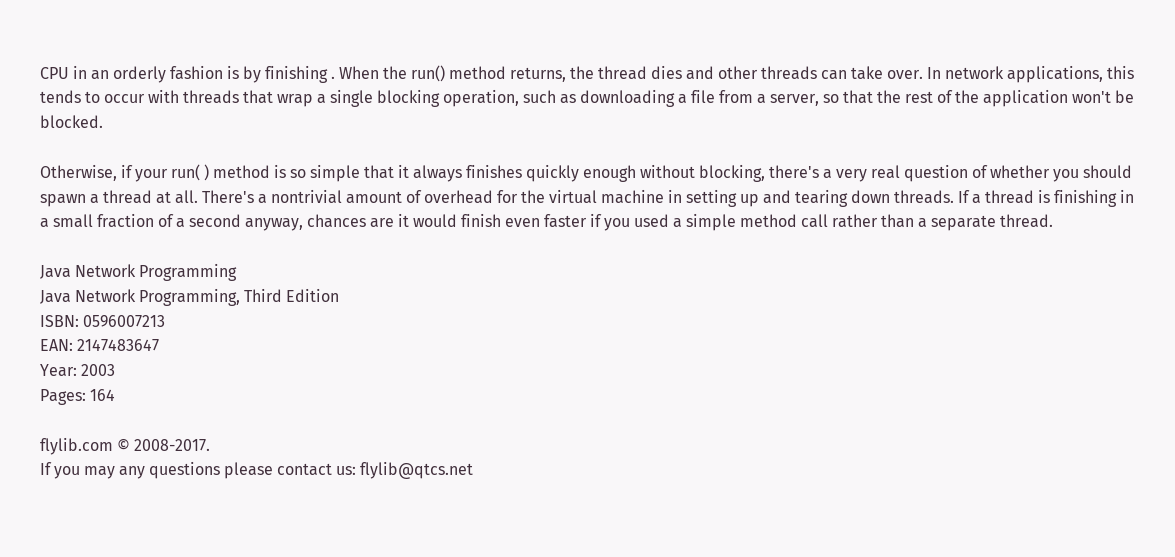CPU in an orderly fashion is by finishing . When the run() method returns, the thread dies and other threads can take over. In network applications, this tends to occur with threads that wrap a single blocking operation, such as downloading a file from a server, so that the rest of the application won't be blocked.

Otherwise, if your run( ) method is so simple that it always finishes quickly enough without blocking, there's a very real question of whether you should spawn a thread at all. There's a nontrivial amount of overhead for the virtual machine in setting up and tearing down threads. If a thread is finishing in a small fraction of a second anyway, chances are it would finish even faster if you used a simple method call rather than a separate thread.

Java Network Programming
Java Network Programming, Third Edition
ISBN: 0596007213
EAN: 2147483647
Year: 2003
Pages: 164

flylib.com © 2008-2017.
If you may any questions please contact us: flylib@qtcs.net